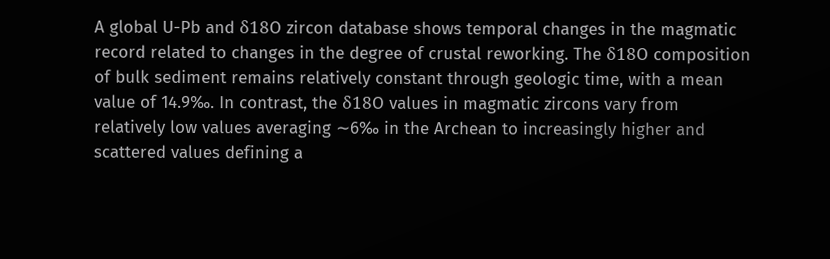A global U-Pb and δ18O zircon database shows temporal changes in the magmatic record related to changes in the degree of crustal reworking. The δ18O composition of bulk sediment remains relatively constant through geologic time, with a mean value of 14.9‰. In contrast, the δ18O values in magmatic zircons vary from relatively low values averaging ∼6‰ in the Archean to increasingly higher and scattered values defining a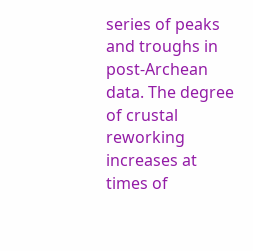series of peaks and troughs in post-Archean data. The degree of crustal reworking increases at times of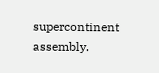supercontinent assembly.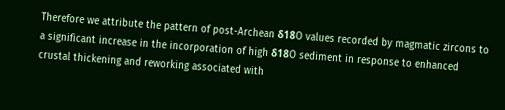Therefore we attribute the pattern of post-Archean δ18O values recorded by magmatic zircons to a significant increase in the incorporation of high δ18O sediment in response to enhanced crustal thickening and reworking associated with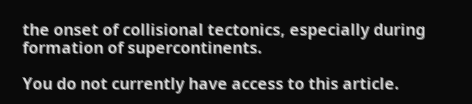the onset of collisional tectonics, especially during formation of supercontinents.

You do not currently have access to this article.